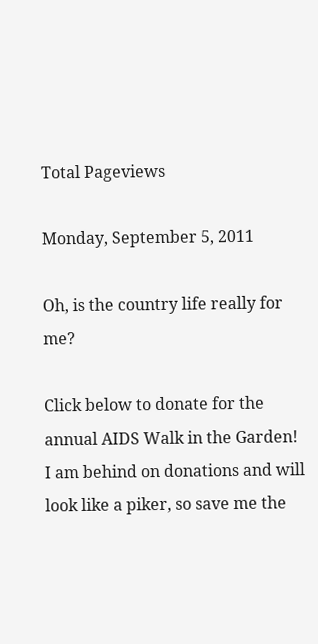Total Pageviews

Monday, September 5, 2011

Oh, is the country life really for me?

Click below to donate for the annual AIDS Walk in the Garden!  I am behind on donations and will look like a piker, so save me the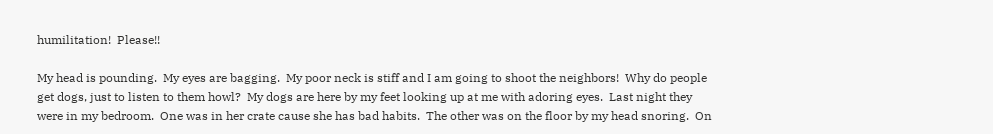humilitation!  Please!!

My head is pounding.  My eyes are bagging.  My poor neck is stiff and I am going to shoot the neighbors!  Why do people get dogs, just to listen to them howl?  My dogs are here by my feet looking up at me with adoring eyes.  Last night they were in my bedroom.  One was in her crate cause she has bad habits.  The other was on the floor by my head snoring.  On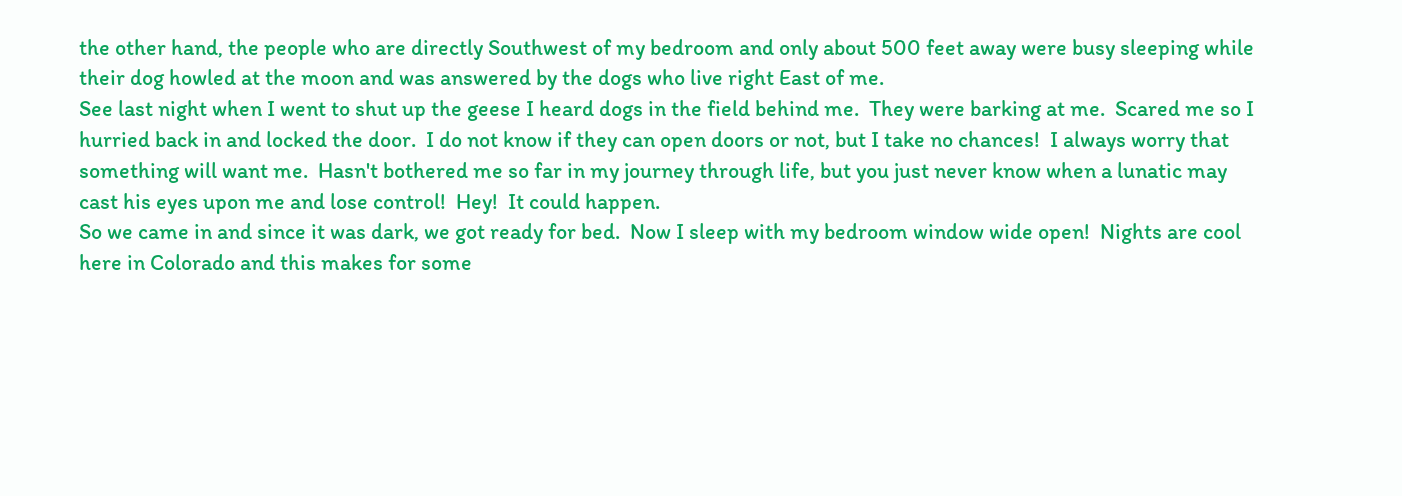the other hand, the people who are directly Southwest of my bedroom and only about 500 feet away were busy sleeping while their dog howled at the moon and was answered by the dogs who live right East of me.
See last night when I went to shut up the geese I heard dogs in the field behind me.  They were barking at me.  Scared me so I hurried back in and locked the door.  I do not know if they can open doors or not, but I take no chances!  I always worry that something will want me.  Hasn't bothered me so far in my journey through life, but you just never know when a lunatic may cast his eyes upon me and lose control!  Hey!  It could happen.
So we came in and since it was dark, we got ready for bed.  Now I sleep with my bedroom window wide open!  Nights are cool here in Colorado and this makes for some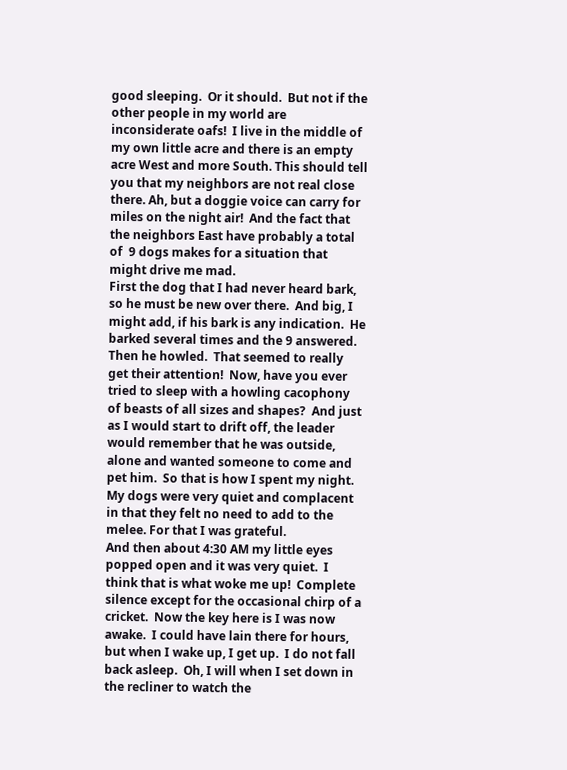good sleeping.  Or it should.  But not if the other people in my world are inconsiderate oafs!  I live in the middle of my own little acre and there is an empty acre West and more South. This should tell you that my neighbors are not real close there. Ah, but a doggie voice can carry for miles on the night air!  And the fact that the neighbors East have probably a total of  9 dogs makes for a situation that might drive me mad.
First the dog that I had never heard bark, so he must be new over there.  And big, I might add, if his bark is any indication.  He barked several times and the 9 answered.  Then he howled.  That seemed to really get their attention!  Now, have you ever tried to sleep with a howling cacophony of beasts of all sizes and shapes?  And just as I would start to drift off, the leader would remember that he was outside, alone and wanted someone to come and pet him.  So that is how I spent my night.  My dogs were very quiet and complacent in that they felt no need to add to the melee. For that I was grateful.
And then about 4:30 AM my little eyes popped open and it was very quiet.  I think that is what woke me up!  Complete silence except for the occasional chirp of a cricket.  Now the key here is I was now awake.  I could have lain there for hours, but when I wake up, I get up.  I do not fall back asleep.  Oh, I will when I set down in the recliner to watch the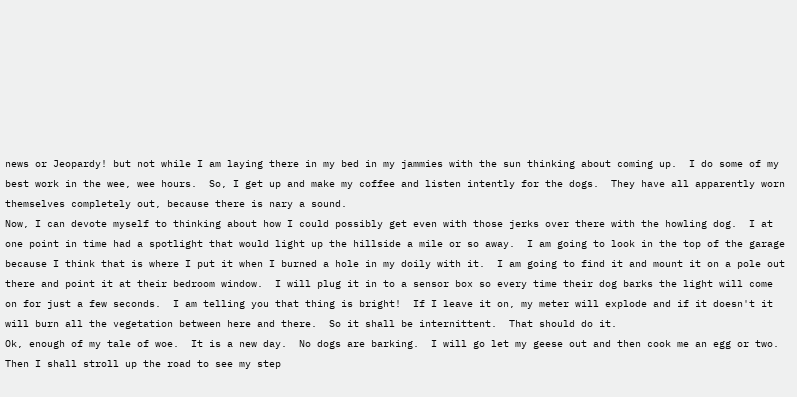news or Jeopardy! but not while I am laying there in my bed in my jammies with the sun thinking about coming up.  I do some of my best work in the wee, wee hours.  So, I get up and make my coffee and listen intently for the dogs.  They have all apparently worn themselves completely out, because there is nary a sound.
Now, I can devote myself to thinking about how I could possibly get even with those jerks over there with the howling dog.  I at one point in time had a spotlight that would light up the hillside a mile or so away.  I am going to look in the top of the garage because I think that is where I put it when I burned a hole in my doily with it.  I am going to find it and mount it on a pole out there and point it at their bedroom window.  I will plug it in to a sensor box so every time their dog barks the light will come on for just a few seconds.  I am telling you that thing is bright!  If I leave it on, my meter will explode and if it doesn't it will burn all the vegetation between here and there.  So it shall be internittent.  That should do it.
Ok, enough of my tale of woe.  It is a new day.  No dogs are barking.  I will go let my geese out and then cook me an egg or two.  Then I shall stroll up the road to see my step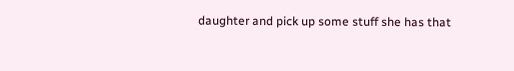daughter and pick up some stuff she has that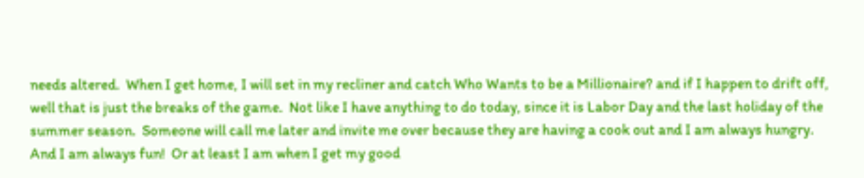needs altered.  When I get home, I will set in my recliner and catch Who Wants to be a Millionaire? and if I happen to drift off, well that is just the breaks of the game.  Not like I have anything to do today, since it is Labor Day and the last holiday of the summer season.  Someone will call me later and invite me over because they are having a cook out and I am always hungry.  And I am always fun!  Or at least I am when I get my good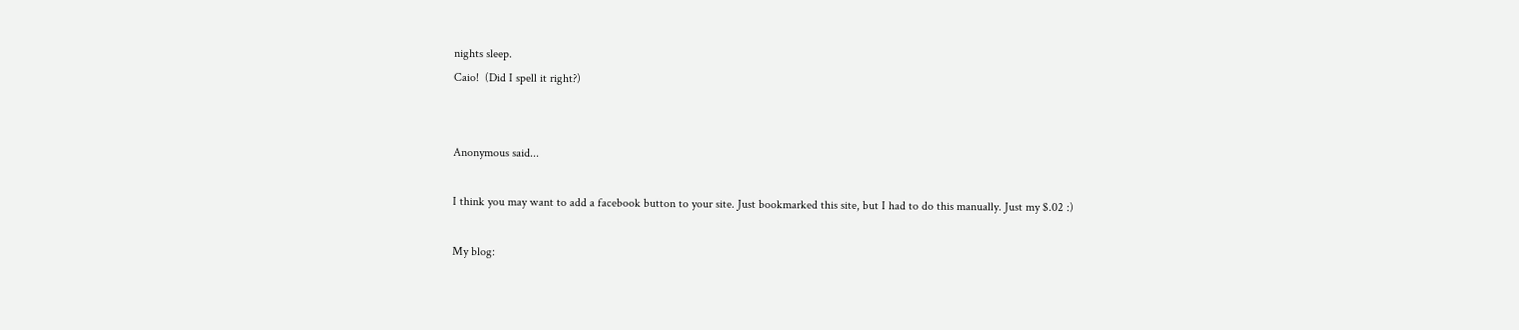nights sleep.
Caio!  (Did I spell it right?)


Anonymous said...

I think you may want to add a facebook button to your site. Just bookmarked this site, but I had to do this manually. Just my $.02 :)

My blog: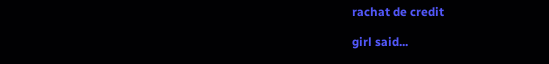rachat de credit

girl said...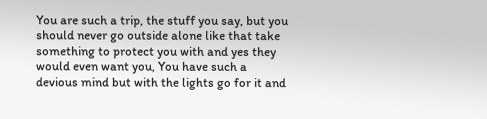You are such a trip, the stuff you say, but you should never go outside alone like that take something to protect you with and yes they would even want you, You have such a devious mind but with the lights go for it and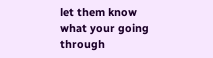let them know what your going through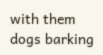with them dogs barking